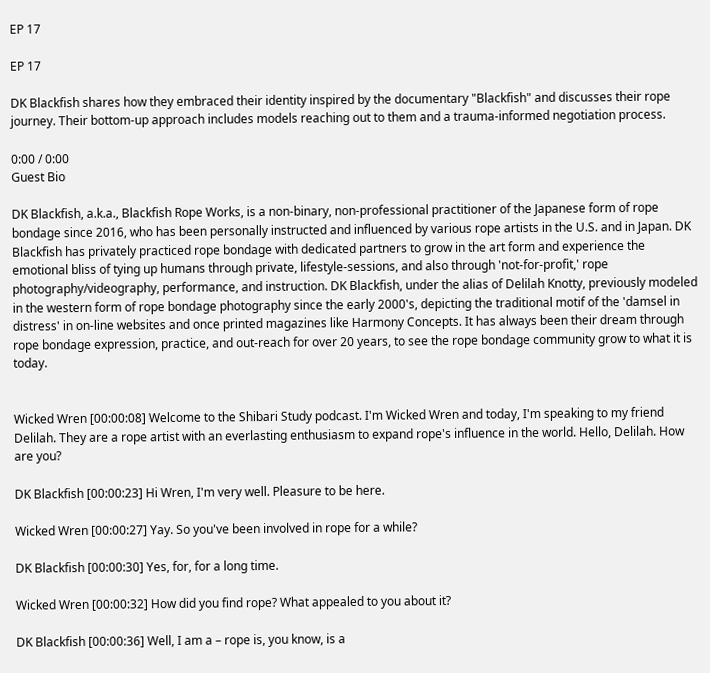EP 17

EP 17

DK Blackfish shares how they embraced their identity inspired by the documentary "Blackfish" and discusses their rope journey. Their bottom-up approach includes models reaching out to them and a trauma-informed negotiation process.

0:00 / 0:00
Guest Bio

DK Blackfish, a.k.a., Blackfish Rope Works, is a non-binary, non-professional practitioner of the Japanese form of rope bondage since 2016, who has been personally instructed and influenced by various rope artists in the U.S. and in Japan. DK Blackfish has privately practiced rope bondage with dedicated partners to grow in the art form and experience the emotional bliss of tying up humans through private, lifestyle-sessions, and also through 'not-for-profit,' rope photography/videography, performance, and instruction. DK Blackfish, under the alias of Delilah Knotty, previously modeled in the western form of rope bondage photography since the early 2000's, depicting the traditional motif of the 'damsel in distress' in on-line websites and once printed magazines like Harmony Concepts. It has always been their dream through rope bondage expression, practice, and out-reach for over 20 years, to see the rope bondage community grow to what it is today.


Wicked Wren [00:00:08] Welcome to the Shibari Study podcast. I'm Wicked Wren and today, I'm speaking to my friend Delilah. They are a rope artist with an everlasting enthusiasm to expand rope's influence in the world. Hello, Delilah. How are you?

DK Blackfish [00:00:23] Hi Wren, I'm very well. Pleasure to be here.

Wicked Wren [00:00:27] Yay. So you've been involved in rope for a while?

DK Blackfish [00:00:30] Yes, for, for a long time.

Wicked Wren [00:00:32] How did you find rope? What appealed to you about it?

DK Blackfish [00:00:36] Well, I am a – rope is, you know, is a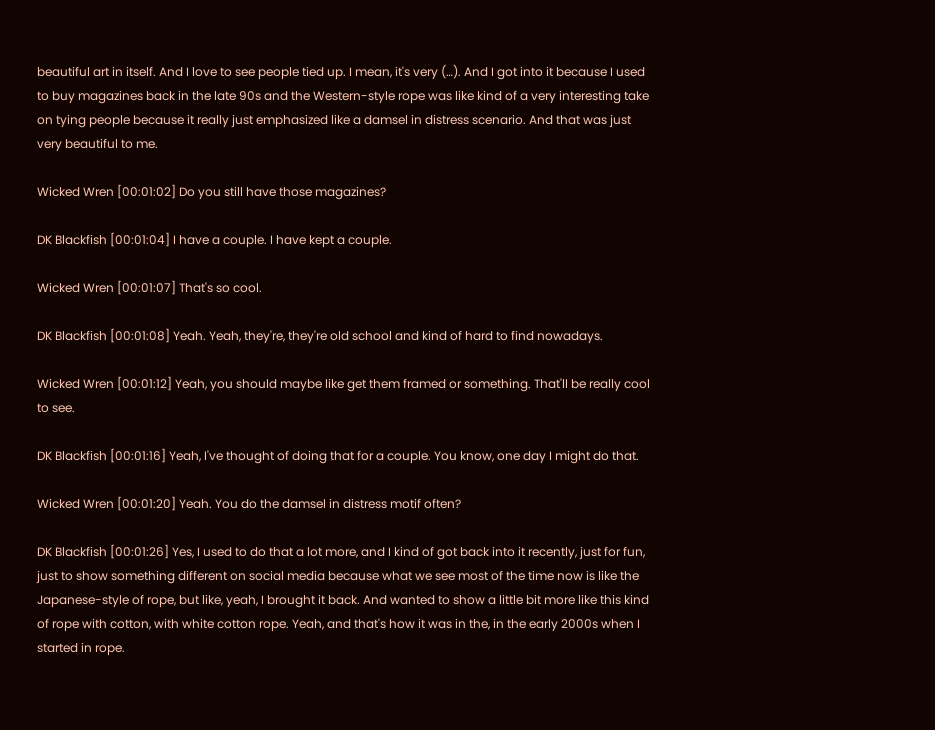beautiful art in itself. And I love to see people tied up. I mean, it's very (…). And I got into it because I used to buy magazines back in the late 90s and the Western-style rope was like kind of a very interesting take on tying people because it really just emphasized like a damsel in distress scenario. And that was just very beautiful to me.

Wicked Wren [00:01:02] Do you still have those magazines?

DK Blackfish [00:01:04] I have a couple. I have kept a couple.

Wicked Wren [00:01:07] That's so cool.

DK Blackfish [00:01:08] Yeah. Yeah, they're, they're old school and kind of hard to find nowadays.

Wicked Wren [00:01:12] Yeah, you should maybe like get them framed or something. That'll be really cool to see.

DK Blackfish [00:01:16] Yeah, I've thought of doing that for a couple. You know, one day I might do that.

Wicked Wren [00:01:20] Yeah. You do the damsel in distress motif often?

DK Blackfish [00:01:26] Yes, I used to do that a lot more, and I kind of got back into it recently, just for fun, just to show something different on social media because what we see most of the time now is like the Japanese-style of rope, but like, yeah, I brought it back. And wanted to show a little bit more like this kind of rope with cotton, with white cotton rope. Yeah, and that's how it was in the, in the early 2000s when I started in rope.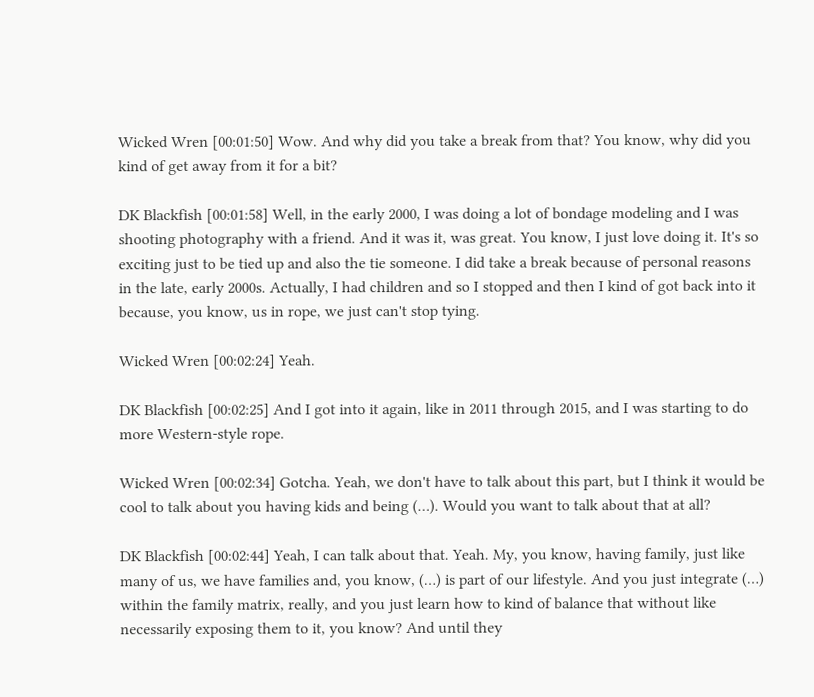Wicked Wren [00:01:50] Wow. And why did you take a break from that? You know, why did you kind of get away from it for a bit?

DK Blackfish [00:01:58] Well, in the early 2000, I was doing a lot of bondage modeling and I was shooting photography with a friend. And it was it, was great. You know, I just love doing it. It's so exciting just to be tied up and also the tie someone. I did take a break because of personal reasons in the late, early 2000s. Actually, I had children and so I stopped and then I kind of got back into it because, you know, us in rope, we just can't stop tying.

Wicked Wren [00:02:24] Yeah.

DK Blackfish [00:02:25] And I got into it again, like in 2011 through 2015, and I was starting to do more Western-style rope.

Wicked Wren [00:02:34] Gotcha. Yeah, we don't have to talk about this part, but I think it would be cool to talk about you having kids and being (…). Would you want to talk about that at all?

DK Blackfish [00:02:44] Yeah, I can talk about that. Yeah. My, you know, having family, just like many of us, we have families and, you know, (…) is part of our lifestyle. And you just integrate (…) within the family matrix, really, and you just learn how to kind of balance that without like necessarily exposing them to it, you know? And until they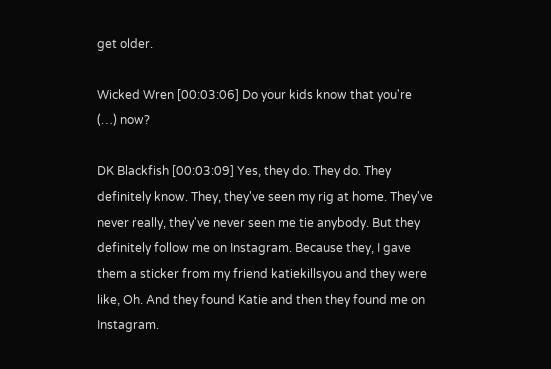get older.

Wicked Wren [00:03:06] Do your kids know that you're (…) now?

DK Blackfish [00:03:09] Yes, they do. They do. They definitely know. They, they've seen my rig at home. They've never really, they've never seen me tie anybody. But they definitely follow me on Instagram. Because they, I gave them a sticker from my friend katiekillsyou and they were like, Oh. And they found Katie and then they found me on Instagram.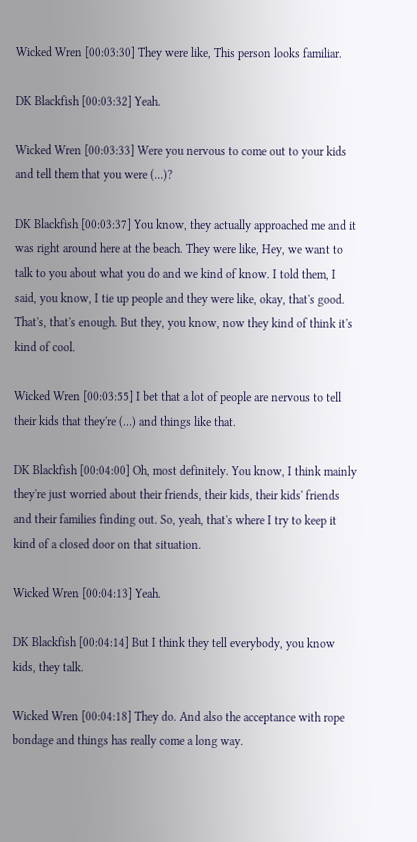Wicked Wren [00:03:30] They were like, This person looks familiar.

DK Blackfish [00:03:32] Yeah.

Wicked Wren [00:03:33] Were you nervous to come out to your kids and tell them that you were (…)?

DK Blackfish [00:03:37] You know, they actually approached me and it was right around here at the beach. They were like, Hey, we want to talk to you about what you do and we kind of know. I told them, I said, you know, I tie up people and they were like, okay, that's good. That's, that's enough. But they, you know, now they kind of think it's kind of cool.

Wicked Wren [00:03:55] I bet that a lot of people are nervous to tell their kids that they're (…) and things like that.

DK Blackfish [00:04:00] Oh, most definitely. You know, I think mainly they're just worried about their friends, their kids, their kids' friends and their families finding out. So, yeah, that's where I try to keep it kind of a closed door on that situation.

Wicked Wren [00:04:13] Yeah.

DK Blackfish [00:04:14] But I think they tell everybody, you know kids, they talk.

Wicked Wren [00:04:18] They do. And also the acceptance with rope bondage and things has really come a long way.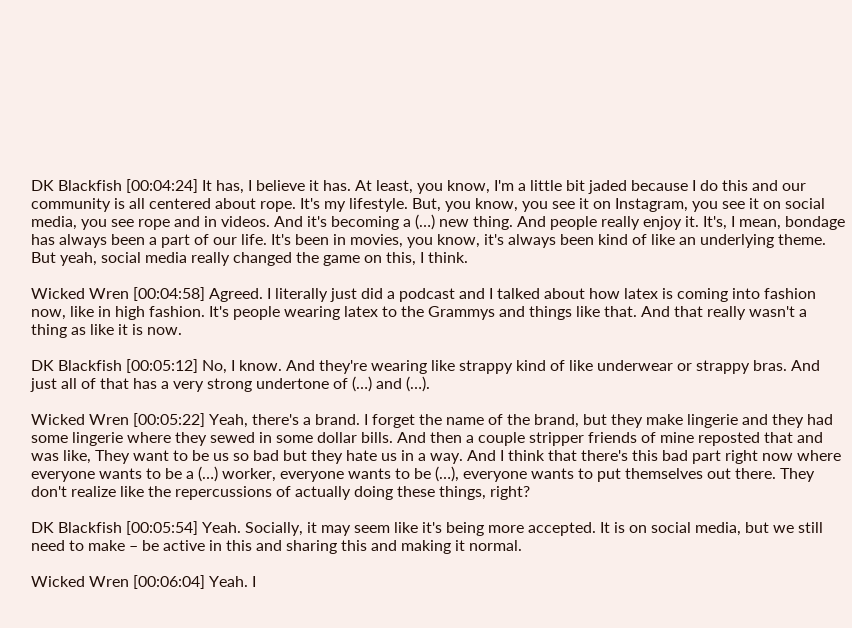DK Blackfish [00:04:24] It has, I believe it has. At least, you know, I'm a little bit jaded because I do this and our community is all centered about rope. It's my lifestyle. But, you know, you see it on Instagram, you see it on social media, you see rope and in videos. And it's becoming a (…) new thing. And people really enjoy it. It's, I mean, bondage has always been a part of our life. It's been in movies, you know, it's always been kind of like an underlying theme. But yeah, social media really changed the game on this, I think.

Wicked Wren [00:04:58] Agreed. I literally just did a podcast and I talked about how latex is coming into fashion now, like in high fashion. It's people wearing latex to the Grammys and things like that. And that really wasn't a thing as like it is now.

DK Blackfish [00:05:12] No, I know. And they're wearing like strappy kind of like underwear or strappy bras. And just all of that has a very strong undertone of (…) and (…).

Wicked Wren [00:05:22] Yeah, there's a brand. I forget the name of the brand, but they make lingerie and they had some lingerie where they sewed in some dollar bills. And then a couple stripper friends of mine reposted that and was like, They want to be us so bad but they hate us in a way. And I think that there's this bad part right now where everyone wants to be a (…) worker, everyone wants to be (…), everyone wants to put themselves out there. They don't realize like the repercussions of actually doing these things, right?

DK Blackfish [00:05:54] Yeah. Socially, it may seem like it's being more accepted. It is on social media, but we still need to make – be active in this and sharing this and making it normal.

Wicked Wren [00:06:04] Yeah. I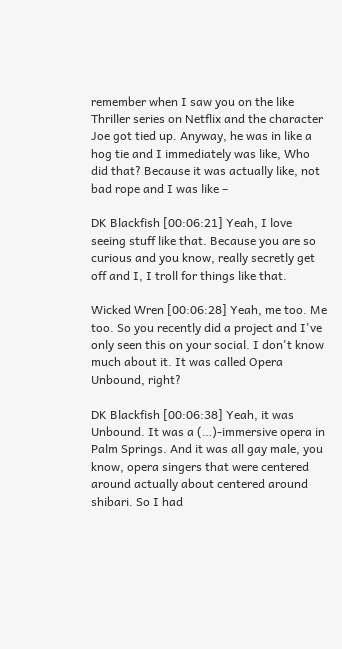remember when I saw you on the like Thriller series on Netflix and the character Joe got tied up. Anyway, he was in like a hog tie and I immediately was like, Who did that? Because it was actually like, not bad rope and I was like –

DK Blackfish [00:06:21] Yeah, I love seeing stuff like that. Because you are so curious and you know, really secretly get off and I, I troll for things like that.

Wicked Wren [00:06:28] Yeah, me too. Me too. So you recently did a project and I've only seen this on your social. I don't know much about it. It was called Opera Unbound, right?

DK Blackfish [00:06:38] Yeah, it was Unbound. It was a (…)-immersive opera in Palm Springs. And it was all gay male, you know, opera singers that were centered around actually about centered around shibari. So I had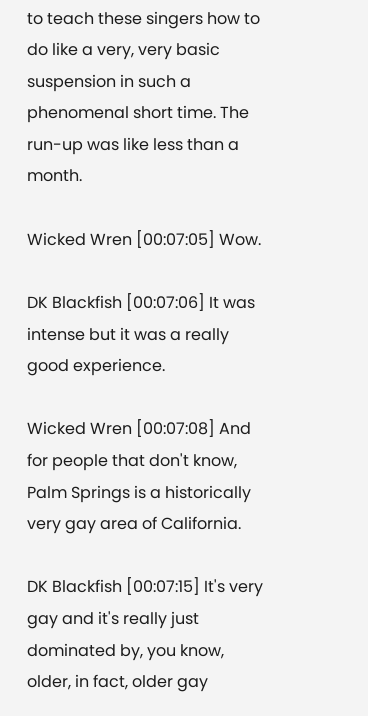to teach these singers how to do like a very, very basic suspension in such a phenomenal short time. The run-up was like less than a month.

Wicked Wren [00:07:05] Wow.

DK Blackfish [00:07:06] It was intense but it was a really good experience.

Wicked Wren [00:07:08] And for people that don't know, Palm Springs is a historically very gay area of California.

DK Blackfish [00:07:15] It's very gay and it's really just dominated by, you know, older, in fact, older gay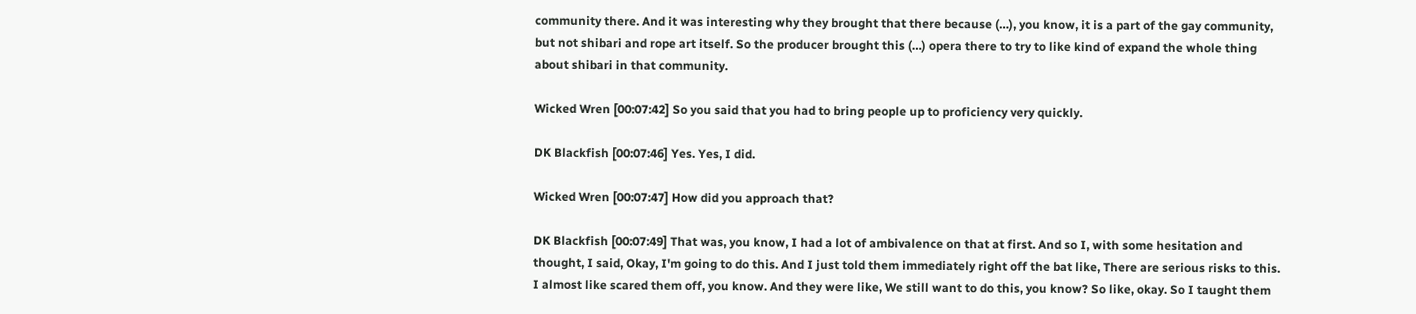community there. And it was interesting why they brought that there because (…), you know, it is a part of the gay community, but not shibari and rope art itself. So the producer brought this (…) opera there to try to like kind of expand the whole thing about shibari in that community.

Wicked Wren [00:07:42] So you said that you had to bring people up to proficiency very quickly.

DK Blackfish [00:07:46] Yes. Yes, I did.

Wicked Wren [00:07:47] How did you approach that?

DK Blackfish [00:07:49] That was, you know, I had a lot of ambivalence on that at first. And so I, with some hesitation and thought, I said, Okay, I'm going to do this. And I just told them immediately right off the bat like, There are serious risks to this. I almost like scared them off, you know. And they were like, We still want to do this, you know? So like, okay. So I taught them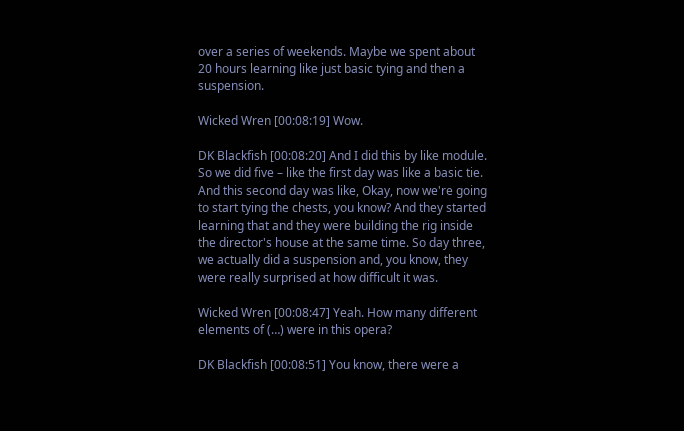over a series of weekends. Maybe we spent about 20 hours learning like just basic tying and then a suspension.

Wicked Wren [00:08:19] Wow.

DK Blackfish [00:08:20] And I did this by like module. So we did five – like the first day was like a basic tie. And this second day was like, Okay, now we're going to start tying the chests, you know? And they started learning that and they were building the rig inside the director's house at the same time. So day three, we actually did a suspension and, you know, they were really surprised at how difficult it was.

Wicked Wren [00:08:47] Yeah. How many different elements of (…) were in this opera?

DK Blackfish [00:08:51] You know, there were a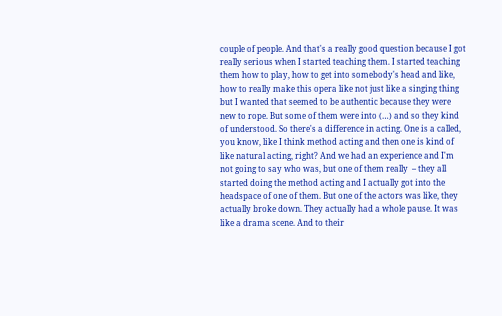couple of people. And that's a really good question because I got really serious when I started teaching them. I started teaching them how to play, how to get into somebody's head and like, how to really make this opera like not just like a singing thing but I wanted that seemed to be authentic because they were new to rope. But some of them were into (…) and so they kind of understood. So there's a difference in acting. One is a called, you know, like I think method acting and then one is kind of like natural acting, right? And we had an experience and I'm not going to say who was, but one of them really  – they all started doing the method acting and I actually got into the headspace of one of them. But one of the actors was like, they actually broke down. They actually had a whole pause. It was like a drama scene. And to their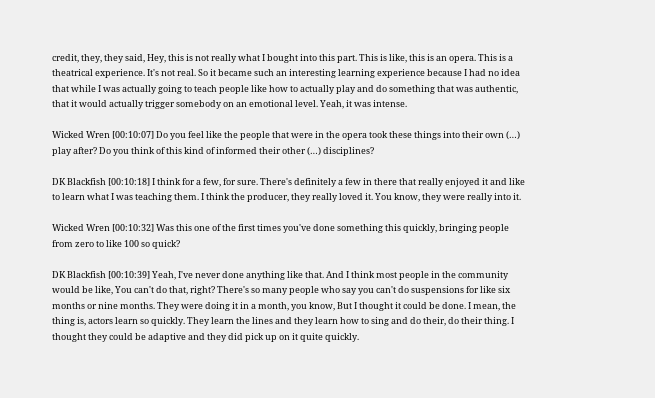credit, they, they said, Hey, this is not really what I bought into this part. This is like, this is an opera. This is a theatrical experience. It's not real. So it became such an interesting learning experience because I had no idea that while I was actually going to teach people like how to actually play and do something that was authentic, that it would actually trigger somebody on an emotional level. Yeah, it was intense.

Wicked Wren [00:10:07] Do you feel like the people that were in the opera took these things into their own (…) play after? Do you think of this kind of informed their other (…) disciplines?

DK Blackfish [00:10:18] I think for a few, for sure. There's definitely a few in there that really enjoyed it and like to learn what I was teaching them. I think the producer, they really loved it. You know, they were really into it.

Wicked Wren [00:10:32] Was this one of the first times you've done something this quickly, bringing people from zero to like 100 so quick?

DK Blackfish [00:10:39] Yeah, I've never done anything like that. And I think most people in the community would be like, You can't do that, right? There's so many people who say you can't do suspensions for like six months or nine months. They were doing it in a month, you know, But I thought it could be done. I mean, the thing is, actors learn so quickly. They learn the lines and they learn how to sing and do their, do their thing. I thought they could be adaptive and they did pick up on it quite quickly.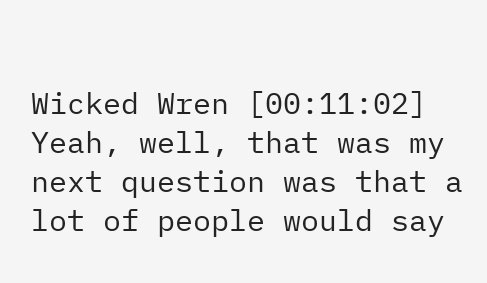Wicked Wren [00:11:02] Yeah, well, that was my next question was that a lot of people would say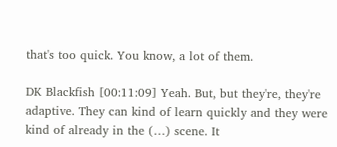that's too quick. You know, a lot of them.

DK Blackfish [00:11:09] Yeah. But, but they're, they're adaptive. They can kind of learn quickly and they were kind of already in the (…) scene. It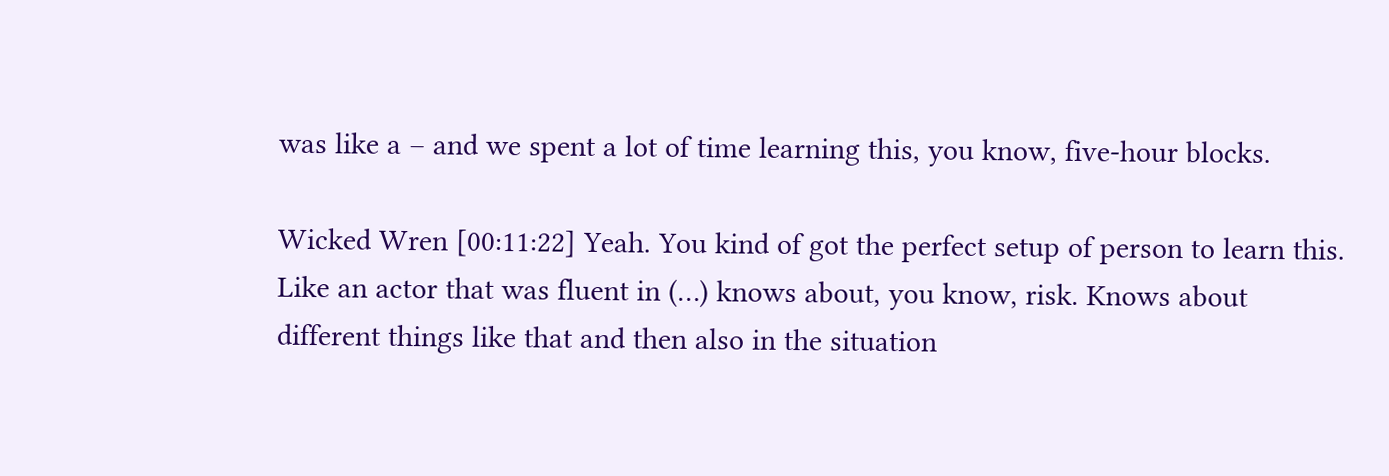was like a – and we spent a lot of time learning this, you know, five-hour blocks.

Wicked Wren [00:11:22] Yeah. You kind of got the perfect setup of person to learn this. Like an actor that was fluent in (…) knows about, you know, risk. Knows about different things like that and then also in the situation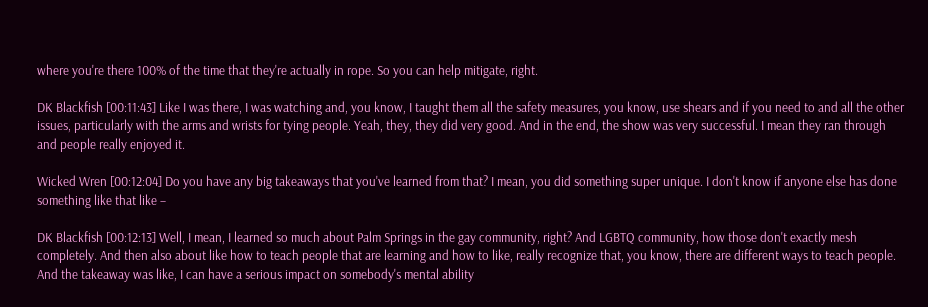where you're there 100% of the time that they're actually in rope. So you can help mitigate, right.

DK Blackfish [00:11:43] Like I was there, I was watching and, you know, I taught them all the safety measures, you know, use shears and if you need to and all the other issues, particularly with the arms and wrists for tying people. Yeah, they, they did very good. And in the end, the show was very successful. I mean they ran through and people really enjoyed it.

Wicked Wren [00:12:04] Do you have any big takeaways that you've learned from that? I mean, you did something super unique. I don't know if anyone else has done something like that like –

DK Blackfish [00:12:13] Well, I mean, I learned so much about Palm Springs in the gay community, right? And LGBTQ community, how those don't exactly mesh completely. And then also about like how to teach people that are learning and how to like, really recognize that, you know, there are different ways to teach people. And the takeaway was like, I can have a serious impact on somebody's mental ability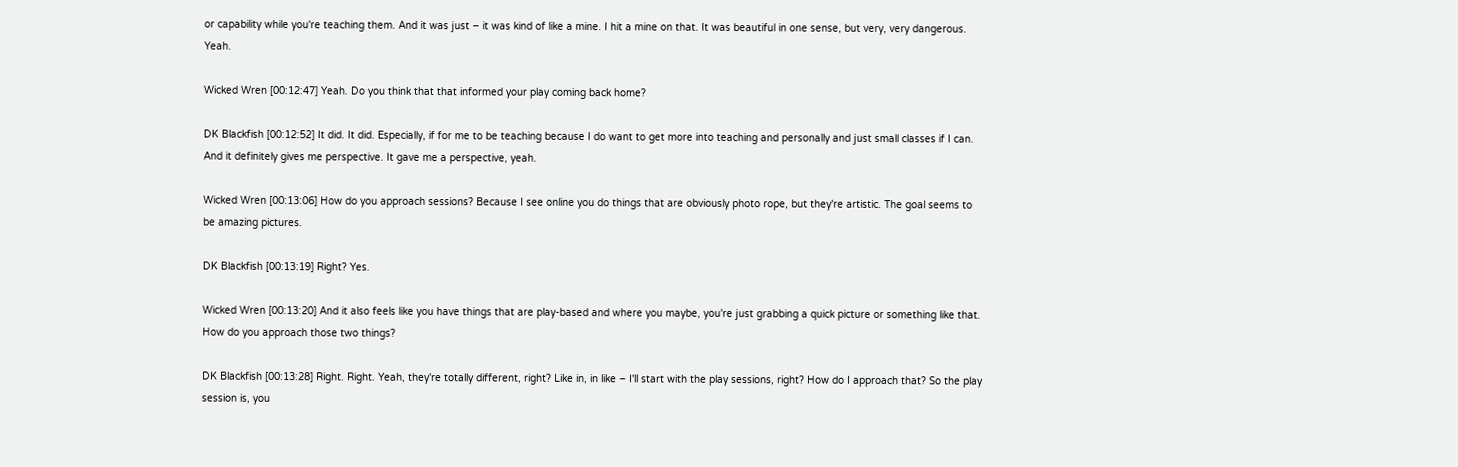or capability while you're teaching them. And it was just – it was kind of like a mine. I hit a mine on that. It was beautiful in one sense, but very, very dangerous. Yeah.

Wicked Wren [00:12:47] Yeah. Do you think that that informed your play coming back home?

DK Blackfish [00:12:52] It did. It did. Especially, if for me to be teaching because I do want to get more into teaching and personally and just small classes if I can. And it definitely gives me perspective. It gave me a perspective, yeah.

Wicked Wren [00:13:06] How do you approach sessions? Because I see online you do things that are obviously photo rope, but they're artistic. The goal seems to be amazing pictures.

DK Blackfish [00:13:19] Right? Yes.

Wicked Wren [00:13:20] And it also feels like you have things that are play-based and where you maybe, you're just grabbing a quick picture or something like that. How do you approach those two things?

DK Blackfish [00:13:28] Right. Right. Yeah, they're totally different, right? Like in, in like – I'll start with the play sessions, right? How do I approach that? So the play session is, you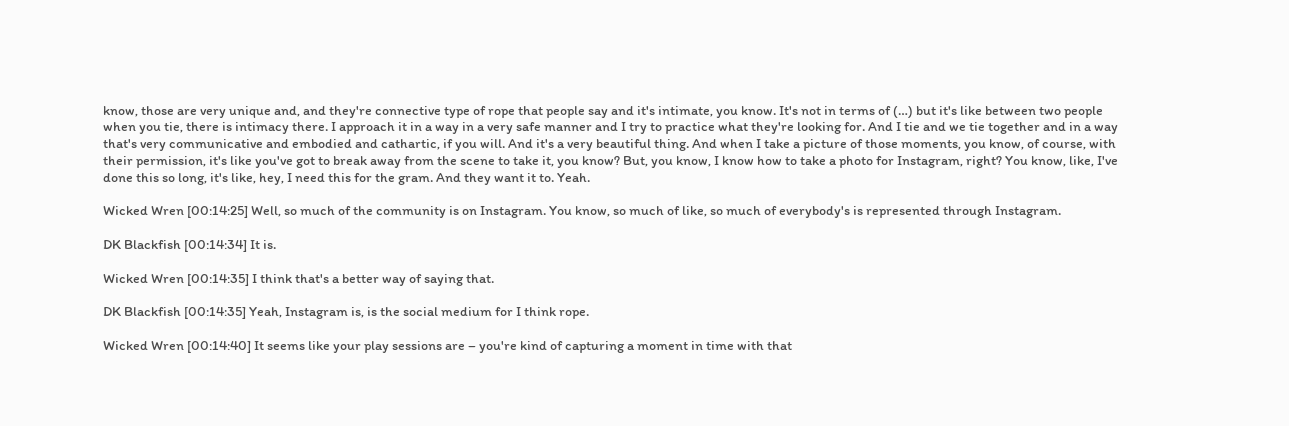know, those are very unique and, and they're connective type of rope that people say and it's intimate, you know. It's not in terms of (…) but it's like between two people when you tie, there is intimacy there. I approach it in a way in a very safe manner and I try to practice what they're looking for. And I tie and we tie together and in a way that's very communicative and embodied and cathartic, if you will. And it's a very beautiful thing. And when I take a picture of those moments, you know, of course, with their permission, it's like you've got to break away from the scene to take it, you know? But, you know, I know how to take a photo for Instagram, right? You know, like, I've done this so long, it's like, hey, I need this for the gram. And they want it to. Yeah.

Wicked Wren [00:14:25] Well, so much of the community is on Instagram. You know, so much of like, so much of everybody's is represented through Instagram.

DK Blackfish [00:14:34] It is.

Wicked Wren [00:14:35] I think that's a better way of saying that.

DK Blackfish [00:14:35] Yeah, Instagram is, is the social medium for I think rope.

Wicked Wren [00:14:40] It seems like your play sessions are – you're kind of capturing a moment in time with that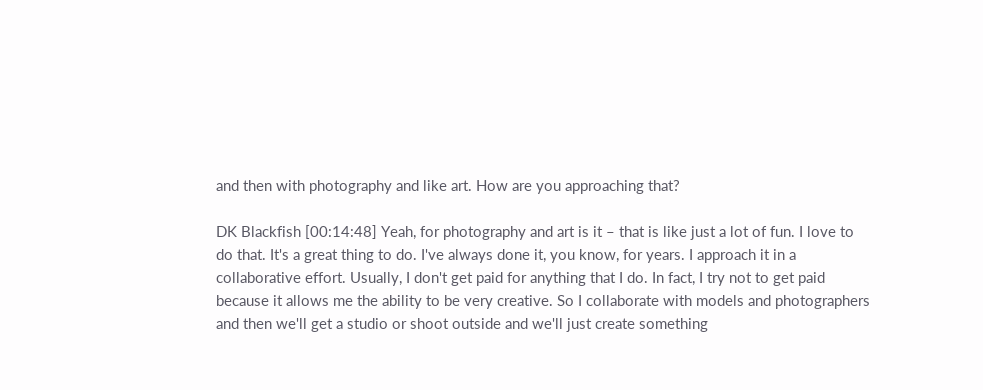and then with photography and like art. How are you approaching that?

DK Blackfish [00:14:48] Yeah, for photography and art is it – that is like just a lot of fun. I love to do that. It's a great thing to do. I've always done it, you know, for years. I approach it in a collaborative effort. Usually, I don't get paid for anything that I do. In fact, I try not to get paid because it allows me the ability to be very creative. So I collaborate with models and photographers and then we'll get a studio or shoot outside and we'll just create something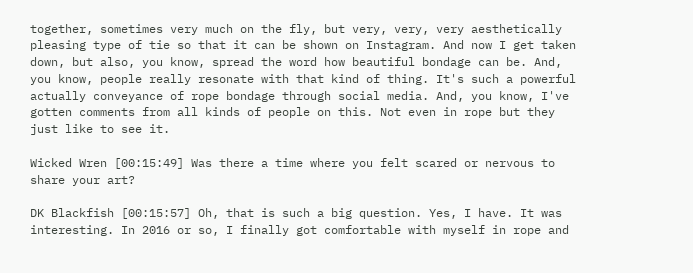together, sometimes very much on the fly, but very, very, very aesthetically pleasing type of tie so that it can be shown on Instagram. And now I get taken down, but also, you know, spread the word how beautiful bondage can be. And, you know, people really resonate with that kind of thing. It's such a powerful actually conveyance of rope bondage through social media. And, you know, I've gotten comments from all kinds of people on this. Not even in rope but they just like to see it.

Wicked Wren [00:15:49] Was there a time where you felt scared or nervous to share your art?

DK Blackfish [00:15:57] Oh, that is such a big question. Yes, I have. It was interesting. In 2016 or so, I finally got comfortable with myself in rope and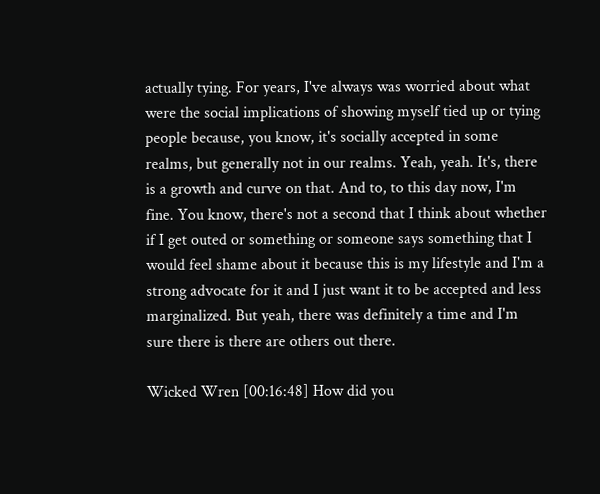actually tying. For years, I've always was worried about what were the social implications of showing myself tied up or tying people because, you know, it's socially accepted in some realms, but generally not in our realms. Yeah, yeah. It's, there is a growth and curve on that. And to, to this day now, I'm fine. You know, there's not a second that I think about whether if I get outed or something or someone says something that I would feel shame about it because this is my lifestyle and I'm a strong advocate for it and I just want it to be accepted and less marginalized. But yeah, there was definitely a time and I'm sure there is there are others out there.

Wicked Wren [00:16:48] How did you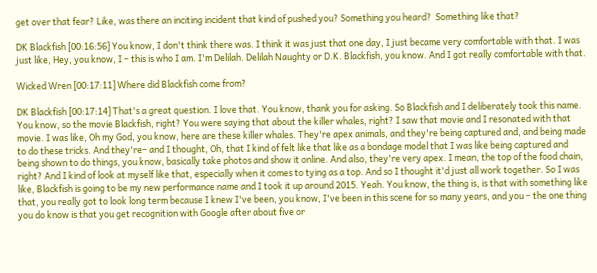get over that fear? Like, was there an inciting incident that kind of pushed you? Something you heard?  Something like that?

DK Blackfish [00:16:56] You know, I don't think there was. I think it was just that one day, I just became very comfortable with that. I was just like, Hey, you know, I – this is who I am. I'm Delilah. Delilah Naughty or D.K. Blackfish, you know. And I got really comfortable with that.

Wicked Wren [00:17:11] Where did Blackfish come from?

DK Blackfish [00:17:14] That's a great question. I love that. You know, thank you for asking. So Blackfish and I deliberately took this name. You know, so the movie Blackfish, right? You were saying that about the killer whales, right? I saw that movie and I resonated with that movie. I was like, Oh my God, you know, here are these killer whales. They're apex animals, and they're being captured and, and being made to do these tricks. And they're– and I thought, Oh, that I kind of felt like that like as a bondage model that I was like being captured and being shown to do things, you know, basically take photos and show it online. And also, they're very apex. I mean, the top of the food chain, right? And I kind of look at myself like that, especially when it comes to tying as a top. And so I thought it'd just all work together. So I was like, Blackfish is going to be my new performance name and I took it up around 2015. Yeah. You know, the thing is, is that with something like that, you really got to look long term because I knew I've been, you know, I've been in this scene for so many years, and you – the one thing you do know is that you get recognition with Google after about five or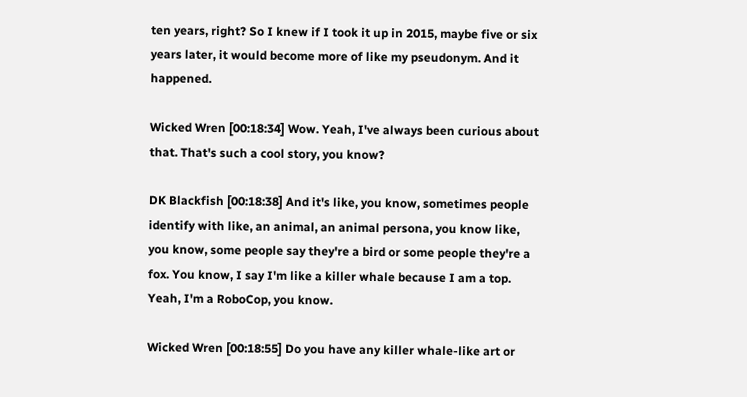ten years, right? So I knew if I took it up in 2015, maybe five or six years later, it would become more of like my pseudonym. And it happened.

Wicked Wren [00:18:34] Wow. Yeah, I've always been curious about that. That's such a cool story, you know?

DK Blackfish [00:18:38] And it's like, you know, sometimes people identify with like, an animal, an animal persona, you know like, you know, some people say they're a bird or some people they're a fox. You know, I say I'm like a killer whale because I am a top. Yeah, I'm a RoboCop, you know.

Wicked Wren [00:18:55] Do you have any killer whale-like art or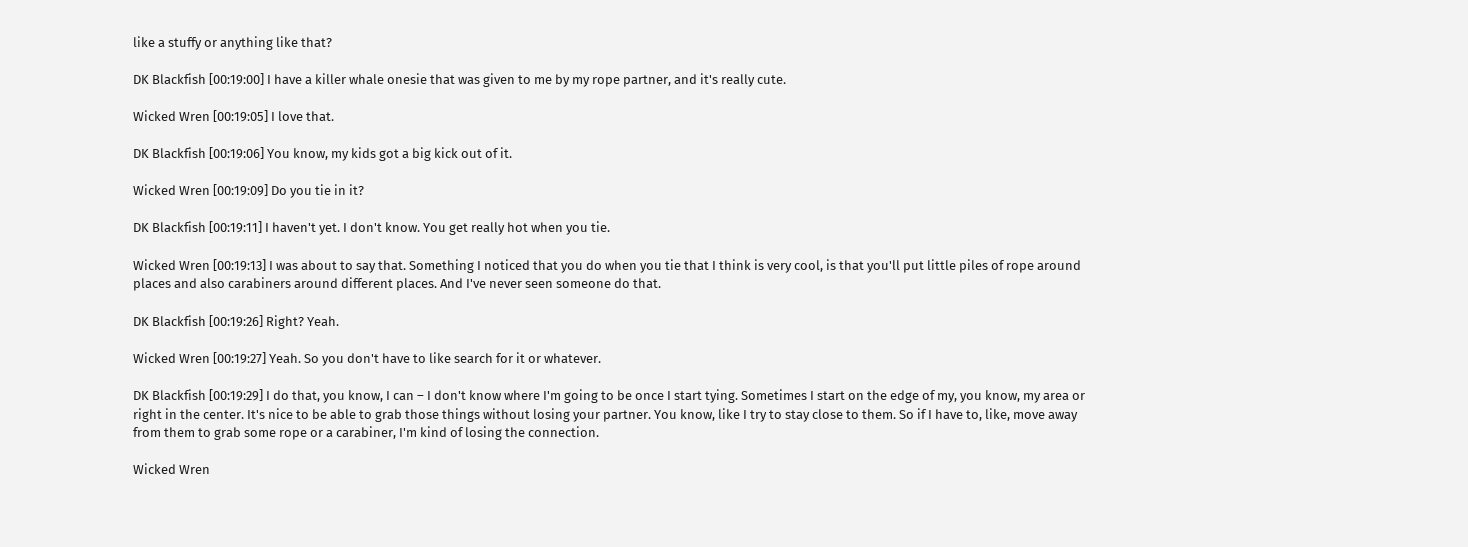like a stuffy or anything like that?

DK Blackfish [00:19:00] I have a killer whale onesie that was given to me by my rope partner, and it's really cute.

Wicked Wren [00:19:05] I love that.

DK Blackfish [00:19:06] You know, my kids got a big kick out of it.

Wicked Wren [00:19:09] Do you tie in it?

DK Blackfish [00:19:11] I haven't yet. I don't know. You get really hot when you tie.

Wicked Wren [00:19:13] I was about to say that. Something I noticed that you do when you tie that I think is very cool, is that you'll put little piles of rope around places and also carabiners around different places. And I've never seen someone do that.

DK Blackfish [00:19:26] Right? Yeah.

Wicked Wren [00:19:27] Yeah. So you don't have to like search for it or whatever.

DK Blackfish [00:19:29] I do that, you know, I can – I don't know where I'm going to be once I start tying. Sometimes I start on the edge of my, you know, my area or right in the center. It's nice to be able to grab those things without losing your partner. You know, like I try to stay close to them. So if I have to, like, move away from them to grab some rope or a carabiner, I'm kind of losing the connection.

Wicked Wren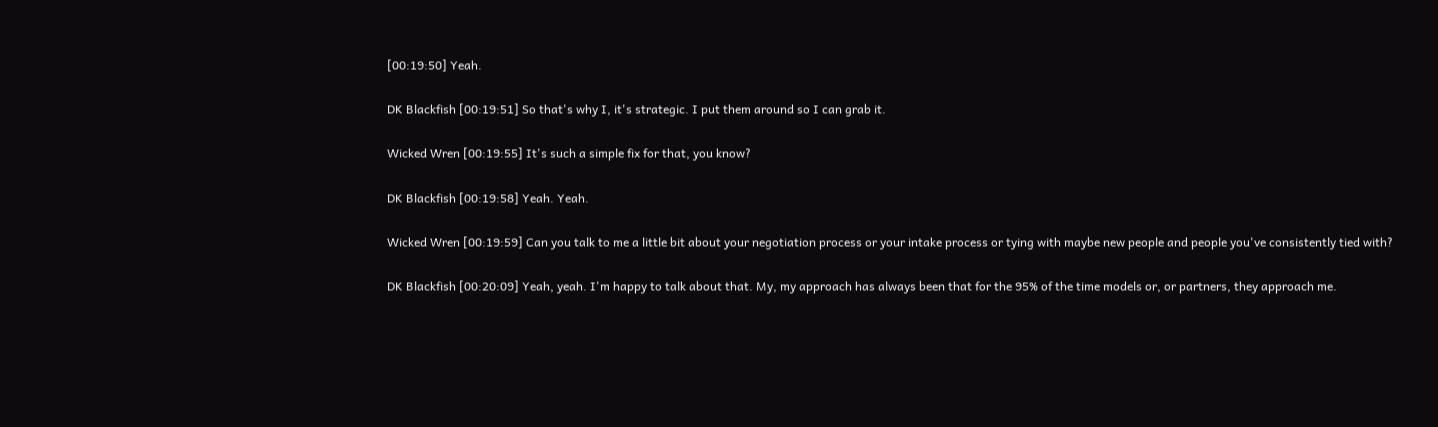[00:19:50] Yeah.

DK Blackfish [00:19:51] So that's why I, it's strategic. I put them around so I can grab it.

Wicked Wren [00:19:55] It's such a simple fix for that, you know?

DK Blackfish [00:19:58] Yeah. Yeah.

Wicked Wren [00:19:59] Can you talk to me a little bit about your negotiation process or your intake process or tying with maybe new people and people you've consistently tied with?

DK Blackfish [00:20:09] Yeah, yeah. I'm happy to talk about that. My, my approach has always been that for the 95% of the time models or, or partners, they approach me.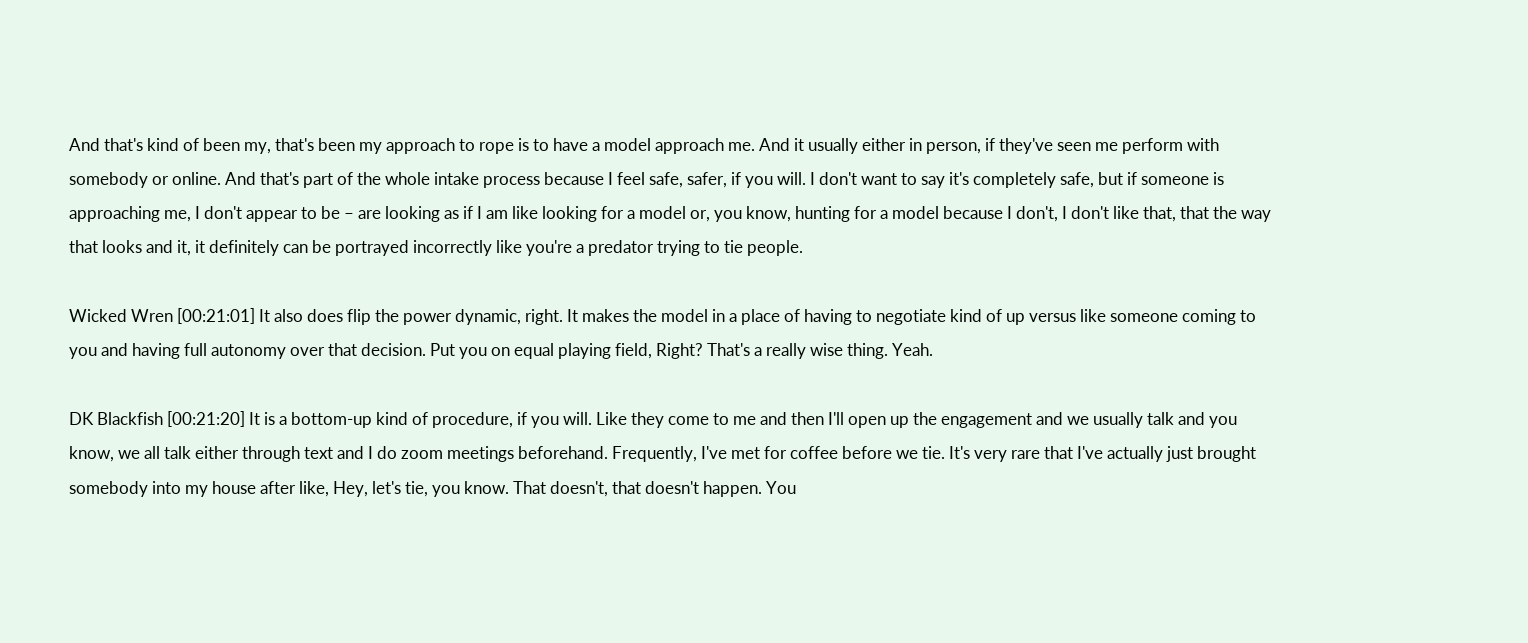And that's kind of been my, that's been my approach to rope is to have a model approach me. And it usually either in person, if they've seen me perform with somebody or online. And that's part of the whole intake process because I feel safe, safer, if you will. I don't want to say it's completely safe, but if someone is approaching me, I don't appear to be – are looking as if I am like looking for a model or, you know, hunting for a model because I don't, I don't like that, that the way that looks and it, it definitely can be portrayed incorrectly like you're a predator trying to tie people.

Wicked Wren [00:21:01] It also does flip the power dynamic, right. It makes the model in a place of having to negotiate kind of up versus like someone coming to you and having full autonomy over that decision. Put you on equal playing field, Right? That's a really wise thing. Yeah.

DK Blackfish [00:21:20] It is a bottom-up kind of procedure, if you will. Like they come to me and then I'll open up the engagement and we usually talk and you know, we all talk either through text and I do zoom meetings beforehand. Frequently, I've met for coffee before we tie. It's very rare that I've actually just brought somebody into my house after like, Hey, let's tie, you know. That doesn't, that doesn't happen. You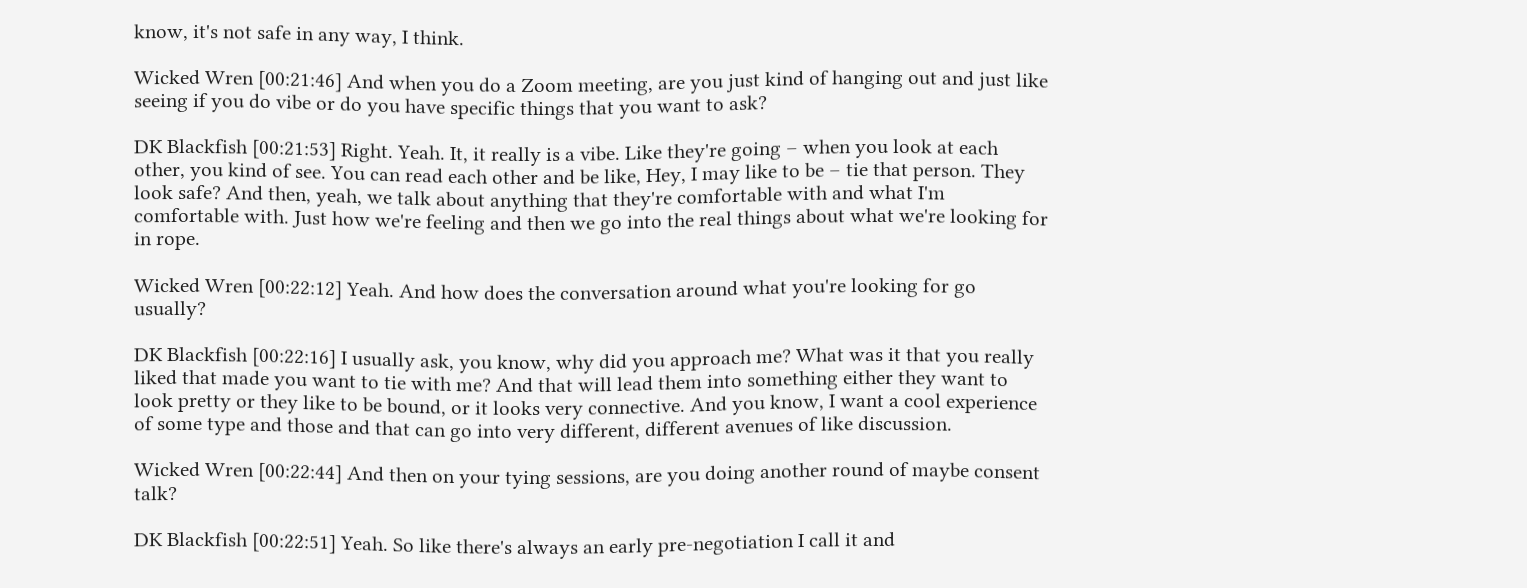know, it's not safe in any way, I think.

Wicked Wren [00:21:46] And when you do a Zoom meeting, are you just kind of hanging out and just like seeing if you do vibe or do you have specific things that you want to ask?

DK Blackfish [00:21:53] Right. Yeah. It, it really is a vibe. Like they're going – when you look at each other, you kind of see. You can read each other and be like, Hey, I may like to be – tie that person. They look safe? And then, yeah, we talk about anything that they're comfortable with and what I'm comfortable with. Just how we're feeling and then we go into the real things about what we're looking for in rope.

Wicked Wren [00:22:12] Yeah. And how does the conversation around what you're looking for go usually?

DK Blackfish [00:22:16] I usually ask, you know, why did you approach me? What was it that you really liked that made you want to tie with me? And that will lead them into something either they want to look pretty or they like to be bound, or it looks very connective. And you know, I want a cool experience of some type and those and that can go into very different, different avenues of like discussion.

Wicked Wren [00:22:44] And then on your tying sessions, are you doing another round of maybe consent talk?

DK Blackfish [00:22:51] Yeah. So like there's always an early pre-negotiation I call it and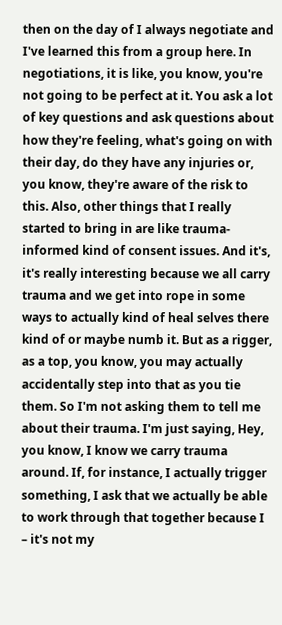then on the day of I always negotiate and I've learned this from a group here. In negotiations, it is like, you know, you're not going to be perfect at it. You ask a lot of key questions and ask questions about how they're feeling, what's going on with their day, do they have any injuries or, you know, they're aware of the risk to this. Also, other things that I really started to bring in are like trauma-informed kind of consent issues. And it's, it's really interesting because we all carry trauma and we get into rope in some ways to actually kind of heal selves there kind of or maybe numb it. But as a rigger, as a top, you know, you may actually accidentally step into that as you tie them. So I'm not asking them to tell me about their trauma. I'm just saying, Hey, you know, I know we carry trauma around. If, for instance, I actually trigger something, I ask that we actually be able to work through that together because I – it's not my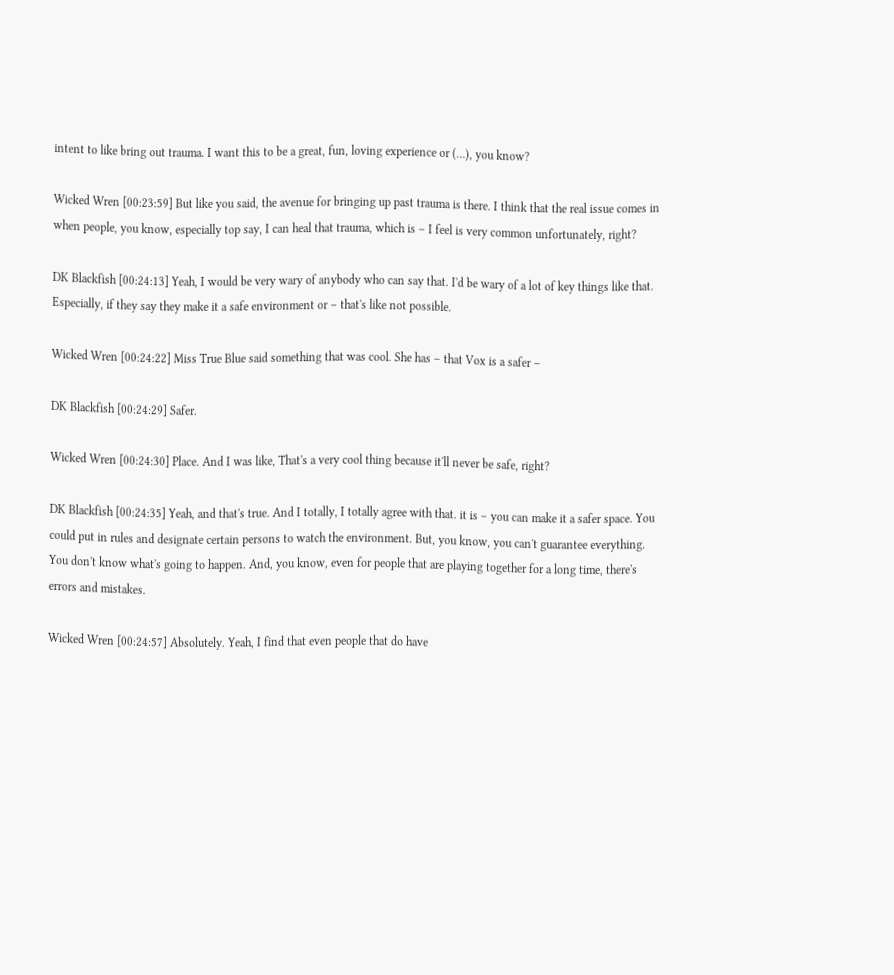intent to like bring out trauma. I want this to be a great, fun, loving experience or (…), you know?

Wicked Wren [00:23:59] But like you said, the avenue for bringing up past trauma is there. I think that the real issue comes in when people, you know, especially top say, I can heal that trauma, which is – I feel is very common unfortunately, right?

DK Blackfish [00:24:13] Yeah, I would be very wary of anybody who can say that. I'd be wary of a lot of key things like that. Especially, if they say they make it a safe environment or – that's like not possible.

Wicked Wren [00:24:22] Miss True Blue said something that was cool. She has – that Vox is a safer –

DK Blackfish [00:24:29] Safer.

Wicked Wren [00:24:30] Place. And I was like, That's a very cool thing because it'll never be safe, right?

DK Blackfish [00:24:35] Yeah, and that's true. And I totally, I totally agree with that. it is – you can make it a safer space. You could put in rules and designate certain persons to watch the environment. But, you know, you can't guarantee everything. You don't know what's going to happen. And, you know, even for people that are playing together for a long time, there's errors and mistakes.

Wicked Wren [00:24:57] Absolutely. Yeah, I find that even people that do have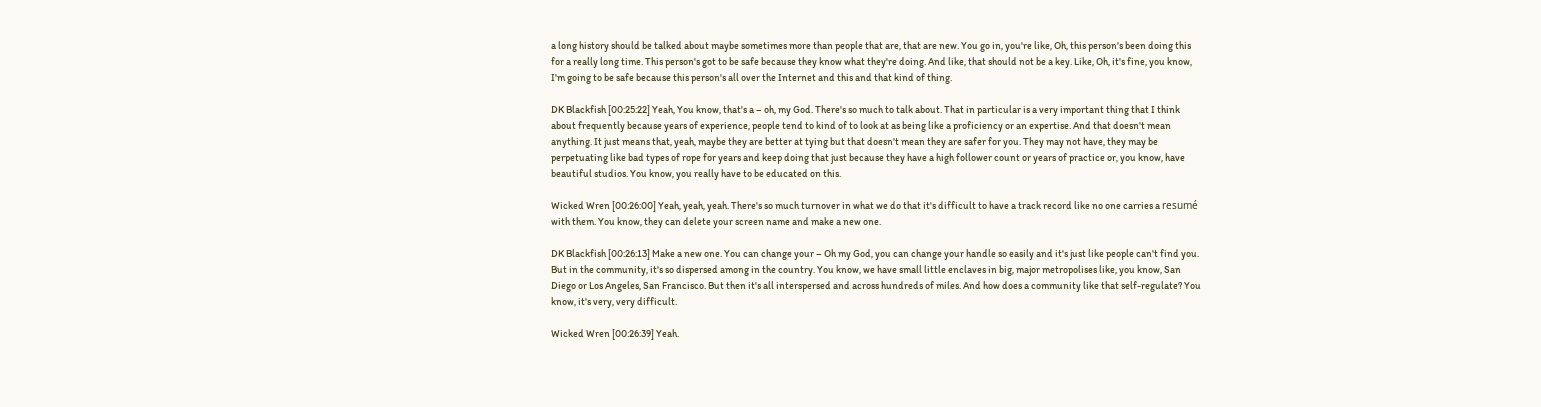a long history should be talked about maybe sometimes more than people that are, that are new. You go in, you're like, Oh, this person's been doing this for a really long time. This person's got to be safe because they know what they're doing. And like, that should not be a key. Like, Oh, it's fine, you know, I'm going to be safe because this person's all over the Internet and this and that kind of thing.

DK Blackfish [00:25:22] Yeah, You know, that's a – oh, my God. There's so much to talk about. That in particular is a very important thing that I think about frequently because years of experience, people tend to kind of to look at as being like a proficiency or an expertise. And that doesn't mean anything. It just means that, yeah, maybe they are better at tying but that doesn't mean they are safer for you. They may not have, they may be perpetuating like bad types of rope for years and keep doing that just because they have a high follower count or years of practice or, you know, have beautiful studios. You know, you really have to be educated on this.

Wicked Wren [00:26:00] Yeah, yeah, yeah. There's so much turnover in what we do that it's difficult to have a track record like no one carries a resumé with them. You know, they can delete your screen name and make a new one.

DK Blackfish [00:26:13] Make a new one. You can change your – Oh my God, you can change your handle so easily and it's just like people can't find you. But in the community, it's so dispersed among in the country. You know, we have small little enclaves in big, major metropolises like, you know, San Diego or Los Angeles, San Francisco. But then it's all interspersed and across hundreds of miles. And how does a community like that self-regulate? You know, it's very, very difficult.

Wicked Wren [00:26:39] Yeah.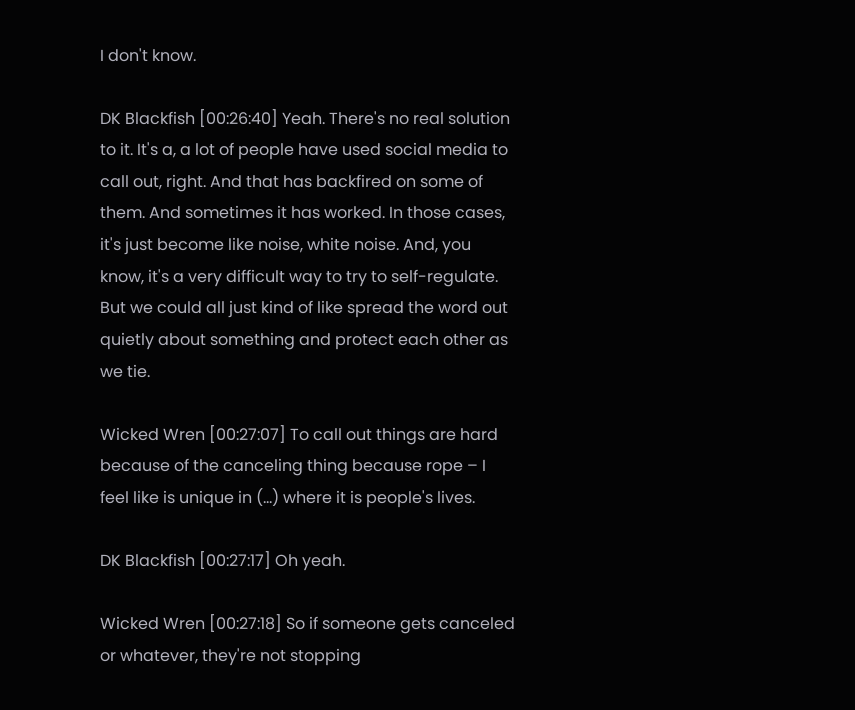I don't know.

DK Blackfish [00:26:40] Yeah. There's no real solution to it. It's a, a lot of people have used social media to call out, right. And that has backfired on some of them. And sometimes it has worked. In those cases, it's just become like noise, white noise. And, you know, it's a very difficult way to try to self-regulate. But we could all just kind of like spread the word out quietly about something and protect each other as we tie.

Wicked Wren [00:27:07] To call out things are hard because of the canceling thing because rope – I feel like is unique in (…) where it is people's lives.

DK Blackfish [00:27:17] Oh yeah.

Wicked Wren [00:27:18] So if someone gets canceled or whatever, they're not stopping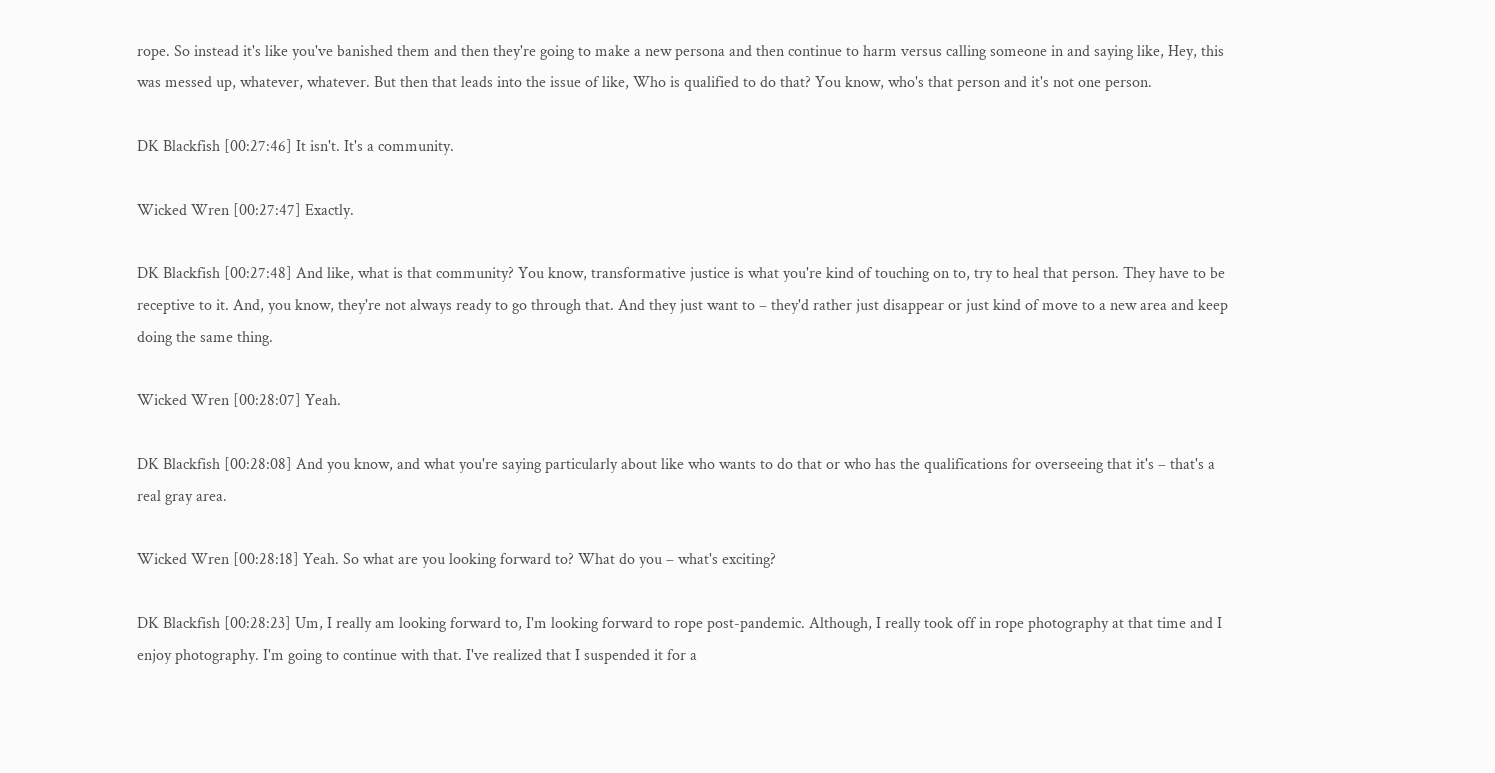rope. So instead it's like you've banished them and then they're going to make a new persona and then continue to harm versus calling someone in and saying like, Hey, this was messed up, whatever, whatever. But then that leads into the issue of like, Who is qualified to do that? You know, who's that person and it's not one person.

DK Blackfish [00:27:46] It isn't. It's a community.

Wicked Wren [00:27:47] Exactly.

DK Blackfish [00:27:48] And like, what is that community? You know, transformative justice is what you're kind of touching on to, try to heal that person. They have to be receptive to it. And, you know, they're not always ready to go through that. And they just want to – they'd rather just disappear or just kind of move to a new area and keep doing the same thing.

Wicked Wren [00:28:07] Yeah.

DK Blackfish [00:28:08] And you know, and what you're saying particularly about like who wants to do that or who has the qualifications for overseeing that it's – that's a real gray area.

Wicked Wren [00:28:18] Yeah. So what are you looking forward to? What do you – what's exciting?

DK Blackfish [00:28:23] Um, I really am looking forward to, I'm looking forward to rope post-pandemic. Although, I really took off in rope photography at that time and I enjoy photography. I'm going to continue with that. I've realized that I suspended it for a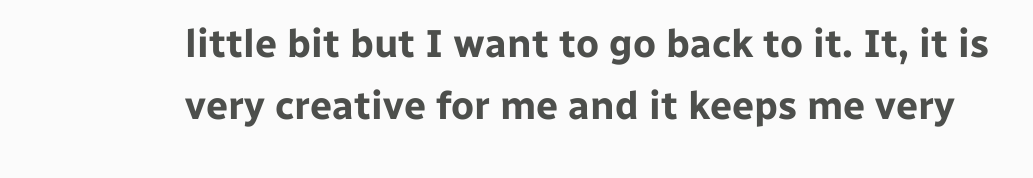little bit but I want to go back to it. It, it is very creative for me and it keeps me very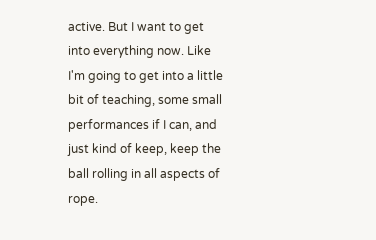active. But I want to get into everything now. Like I'm going to get into a little bit of teaching, some small performances if I can, and just kind of keep, keep the ball rolling in all aspects of rope.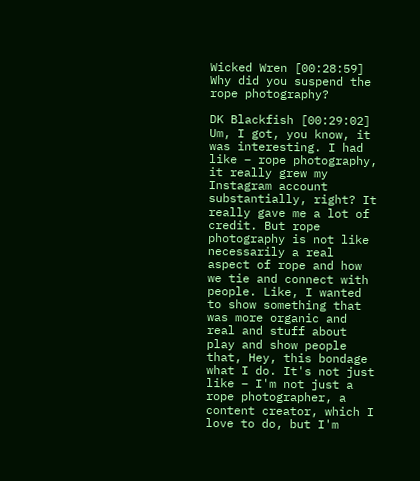Wicked Wren [00:28:59] Why did you suspend the rope photography?

DK Blackfish [00:29:02] Um, I got, you know, it was interesting. I had like – rope photography, it really grew my Instagram account substantially, right? It really gave me a lot of credit. But rope photography is not like necessarily a real aspect of rope and how we tie and connect with people. Like, I wanted to show something that was more organic and real and stuff about play and show people that, Hey, this bondage what I do. It's not just like – I'm not just a rope photographer, a content creator, which I love to do, but I'm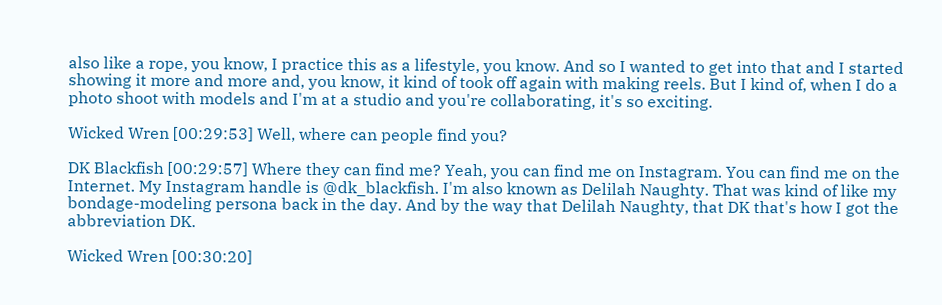also like a rope, you know, I practice this as a lifestyle, you know. And so I wanted to get into that and I started showing it more and more and, you know, it kind of took off again with making reels. But I kind of, when I do a photo shoot with models and I'm at a studio and you're collaborating, it's so exciting.

Wicked Wren [00:29:53] Well, where can people find you?

DK Blackfish [00:29:57] Where they can find me? Yeah, you can find me on Instagram. You can find me on the Internet. My Instagram handle is @dk_blackfish. I'm also known as Delilah Naughty. That was kind of like my bondage-modeling persona back in the day. And by the way that Delilah Naughty, that DK that's how I got the abbreviation DK.

Wicked Wren [00:30:20]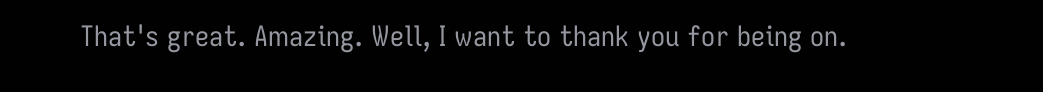That's great. Amazing. Well, I want to thank you for being on.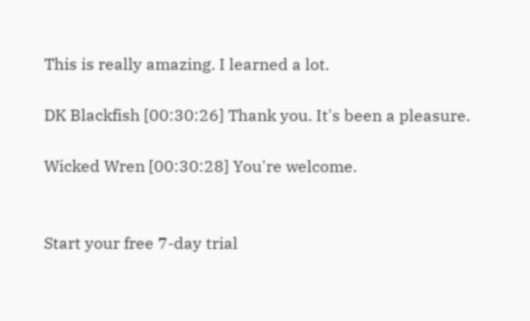This is really amazing. I learned a lot.

DK Blackfish [00:30:26] Thank you. It's been a pleasure.

Wicked Wren [00:30:28] You're welcome.


Start your free 7-day trial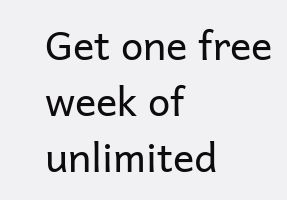Get one free week of unlimited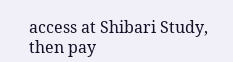access at Shibari Study,
then pay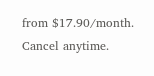from $17.90/month. Cancel anytime.